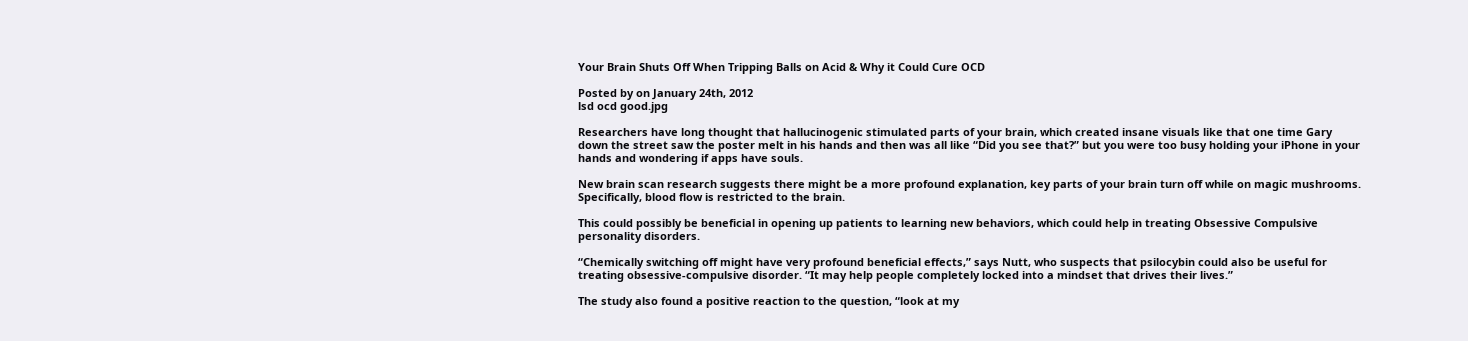Your Brain Shuts Off When Tripping Balls on Acid & Why it Could Cure OCD

Posted by on January 24th, 2012
lsd ocd good.jpg

Researchers have long thought that hallucinogenic stimulated parts of your brain, which created insane visuals like that one time Gary down the street saw the poster melt in his hands and then was all like “Did you see that?” but you were too busy holding your iPhone in your hands and wondering if apps have souls.

New brain scan research suggests there might be a more profound explanation, key parts of your brain turn off while on magic mushrooms. Specifically, blood flow is restricted to the brain.

This could possibly be beneficial in opening up patients to learning new behaviors, which could help in treating Obsessive Compulsive personality disorders.

“Chemically switching off might have very profound beneficial effects,” says Nutt, who suspects that psilocybin could also be useful for treating obsessive-compulsive disorder. “It may help people completely locked into a mindset that drives their lives.”

The study also found a positive reaction to the question, “look at my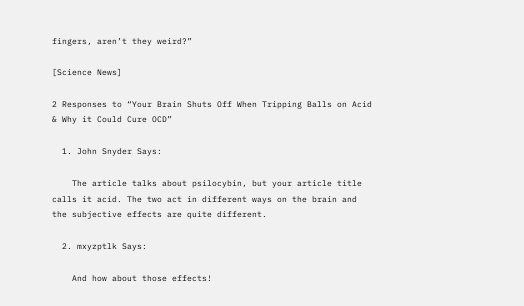fingers, aren’t they weird?”

[Science News]

2 Responses to “Your Brain Shuts Off When Tripping Balls on Acid & Why it Could Cure OCD”

  1. John Snyder Says:

    The article talks about psilocybin, but your article title calls it acid. The two act in different ways on the brain and the subjective effects are quite different.

  2. mxyzptlk Says:

    And how about those effects!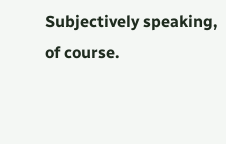Subjectively speaking, of course.